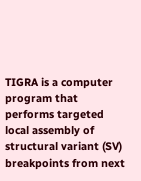TIGRA is a computer program that performs targeted local assembly of structural variant (SV) breakpoints from next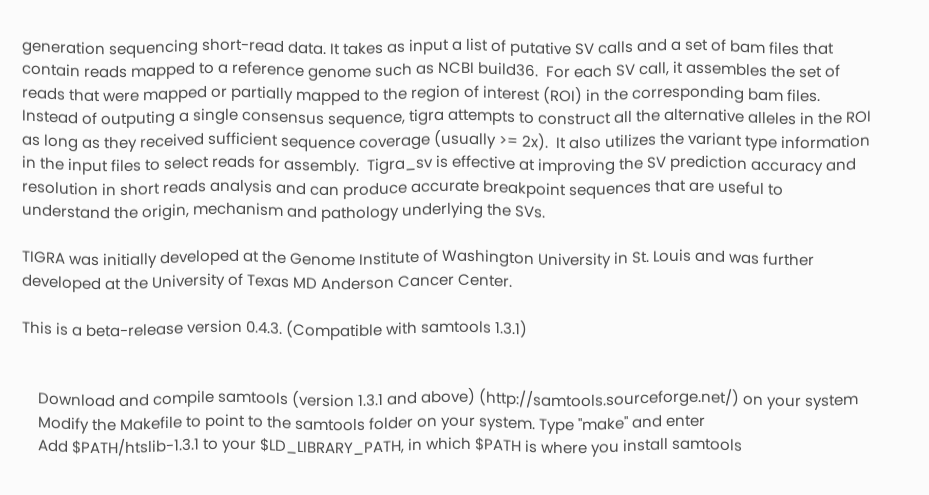generation sequencing short-read data. It takes as input a list of putative SV calls and a set of bam files that contain reads mapped to a reference genome such as NCBI build36.  For each SV call, it assembles the set of reads that were mapped or partially mapped to the region of interest (ROI) in the corresponding bam files. Instead of outputing a single consensus sequence, tigra attempts to construct all the alternative alleles in the ROI as long as they received sufficient sequence coverage (usually >= 2x).  It also utilizes the variant type information in the input files to select reads for assembly.  Tigra_sv is effective at improving the SV prediction accuracy and resolution in short reads analysis and can produce accurate breakpoint sequences that are useful to understand the origin, mechanism and pathology underlying the SVs.

TIGRA was initially developed at the Genome Institute of Washington University in St. Louis and was further developed at the University of Texas MD Anderson Cancer Center.

This is a beta-release version 0.4.3. (Compatible with samtools 1.3.1)


    Download and compile samtools (version 1.3.1 and above) (http://samtools.sourceforge.net/) on your system
    Modify the Makefile to point to the samtools folder on your system. Type "make" and enter
    Add $PATH/htslib-1.3.1 to your $LD_LIBRARY_PATH, in which $PATH is where you install samtools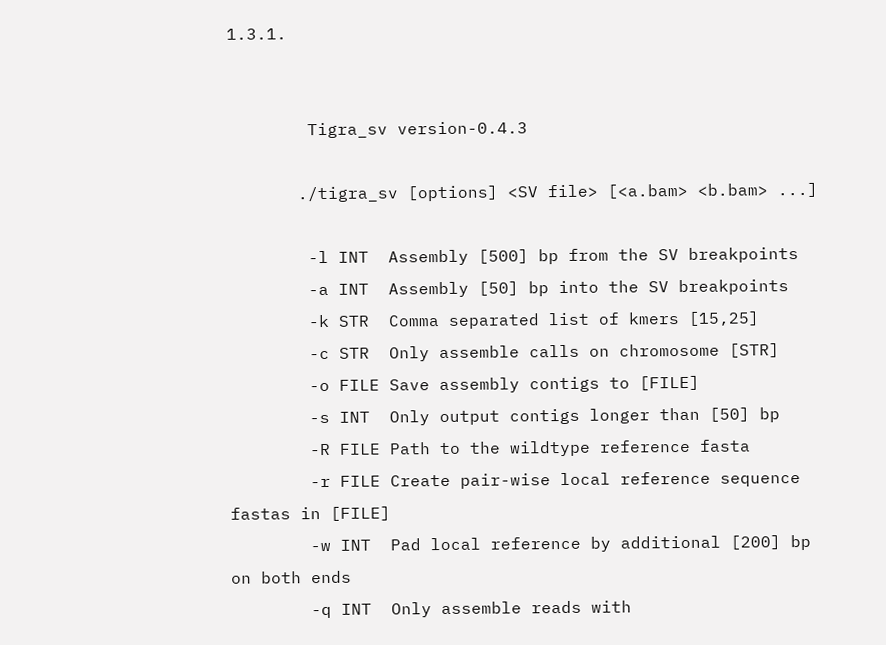1.3.1.


        Tigra_sv version-0.4.3

       ./tigra_sv [options] <SV file> [<a.bam> <b.bam> ...]

        -l INT  Assembly [500] bp from the SV breakpoints
        -a INT  Assembly [50] bp into the SV breakpoints
        -k STR  Comma separated list of kmers [15,25]
        -c STR  Only assemble calls on chromosome [STR]
        -o FILE Save assembly contigs to [FILE]
        -s INT  Only output contigs longer than [50] bp
        -R FILE Path to the wildtype reference fasta
        -r FILE Create pair-wise local reference sequence fastas in [FILE]
        -w INT  Pad local reference by additional [200] bp on both ends
        -q INT  Only assemble reads with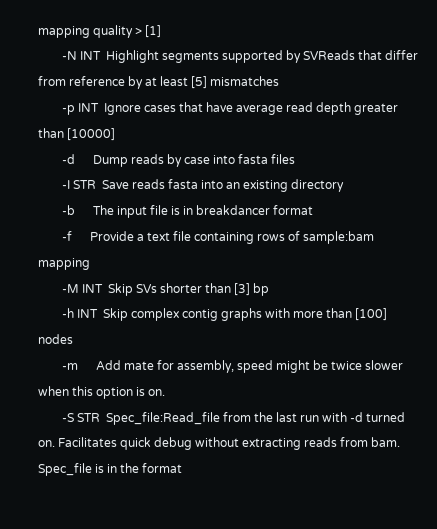mapping quality > [1]
        -N INT  Highlight segments supported by SVReads that differ from reference by at least [5] mismatches
        -p INT  Ignore cases that have average read depth greater than [10000]
        -d      Dump reads by case into fasta files
        -I STR  Save reads fasta into an existing directory
        -b      The input file is in breakdancer format
        -f      Provide a text file containing rows of sample:bam mapping
        -M INT  Skip SVs shorter than [3] bp
        -h INT  Skip complex contig graphs with more than [100] nodes
        -m      Add mate for assembly, speed might be twice slower when this option is on.
        -S STR  Spec_file:Read_file from the last run with -d turned on. Facilitates quick debug without extracting reads from bam. Spec_file is in the format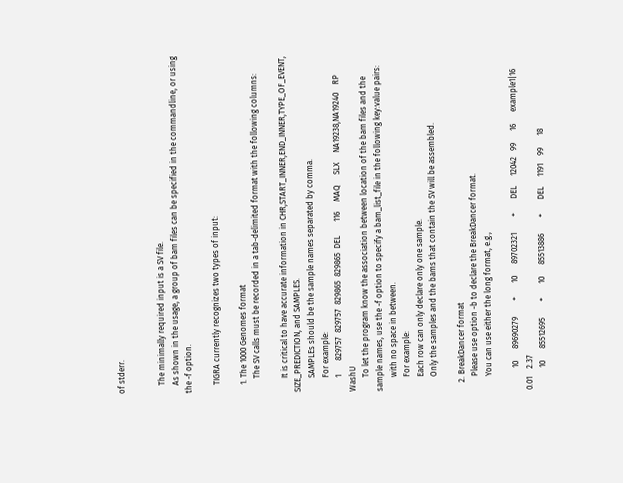of stderr.


    The minimally required input is a SV file.
    As shown in the usage, a group of bam files can be specified in the commandline, or using the -f option.

    TIGRA currently recognizes two types of input:

    1. The 1000 Genomes format
       The SV calls must be recorded in a tab-delimited format with the following columns:

       It is critical to have accurate information in CHR,START_INNER,END_INNER,TYPE_OF_EVENT, SIZE_PREDICTION, and SAMPLES.
       SAMPLEs should be the sample names separated by comma.
       For example:
       1       829757  829757  829865  829865  DEL       116     MAQ     SLX     NA19238,NA19240    RP      WashU
       To let the program know the association between location of the bam files and the sample names, use the -f option to specify a bam_list_file in the following key:value pairs:
       with no space in between.
       For example:
       Each row can only declare only one sample.
       Only the samples and the bams that contain the SV will be assembled.

    2. BreakDancer format
       Please use option -b to declare the BreakDancer format.
       You can use either the long format, e.g.,

           10      89690279        +       10      89702321        +       DEL     12042   99      16      example1|16     0.01    2.37
           10      85512695        +       10      85513886        +       DEL     1191    99      18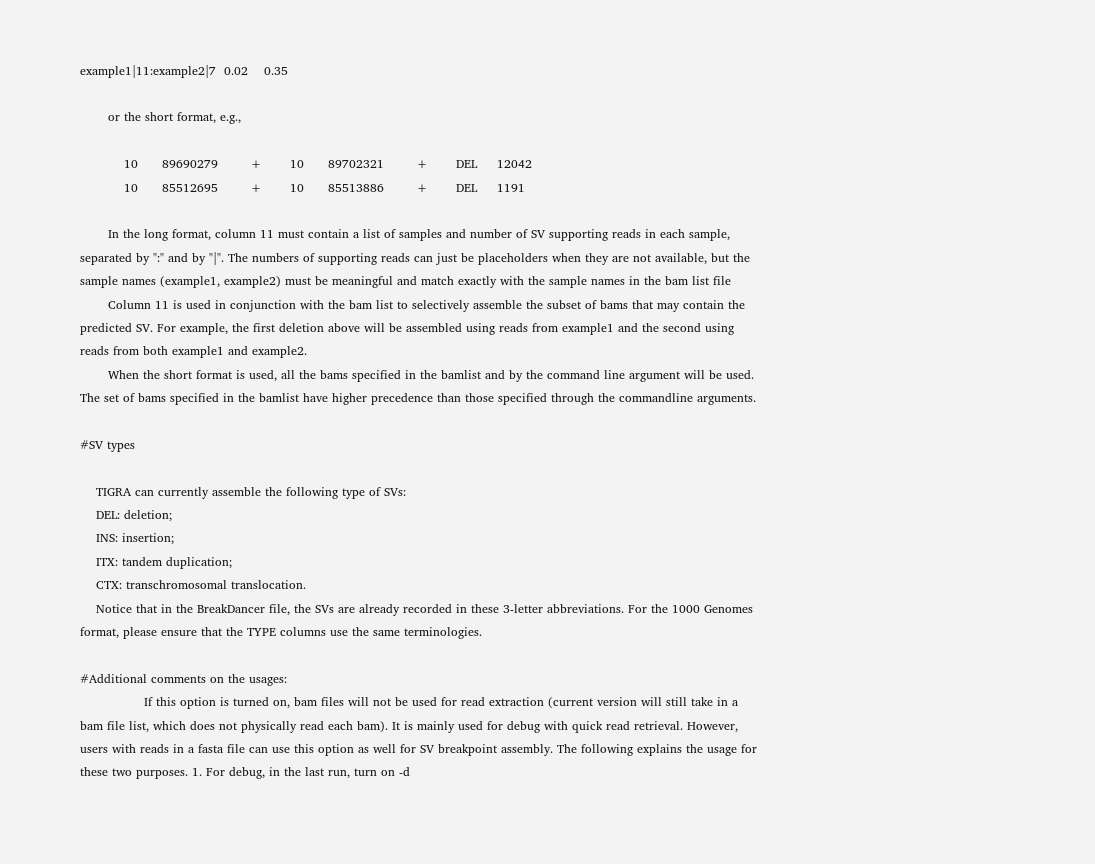example1|11:example2|7  0.02    0.35

       or the short format, e.g.,

           10      89690279        +       10      89702321        +       DEL     12042
           10      85512695        +       10      85513886        +       DEL     1191

       In the long format, column 11 must contain a list of samples and number of SV supporting reads in each sample, separated by ":" and by "|". The numbers of supporting reads can just be placeholders when they are not available, but the sample names (example1, example2) must be meaningful and match exactly with the sample names in the bam list file
       Column 11 is used in conjunction with the bam list to selectively assemble the subset of bams that may contain the predicted SV. For example, the first deletion above will be assembled using reads from example1 and the second using reads from both example1 and example2.
       When the short format is used, all the bams specified in the bamlist and by the command line argument will be used. The set of bams specified in the bamlist have higher precedence than those specified through the commandline arguments.

#SV types

    TIGRA can currently assemble the following type of SVs:
    DEL: deletion;
    INS: insertion;
    ITX: tandem duplication;
    CTX: transchromosomal translocation.
    Notice that in the BreakDancer file, the SVs are already recorded in these 3-letter abbreviations. For the 1000 Genomes format, please ensure that the TYPE columns use the same terminologies.

#Additional comments on the usages:
                If this option is turned on, bam files will not be used for read extraction (current version will still take in a bam file list, which does not physically read each bam). It is mainly used for debug with quick read retrieval. However, users with reads in a fasta file can use this option as well for SV breakpoint assembly. The following explains the usage for these two purposes. 1. For debug, in the last run, turn on -d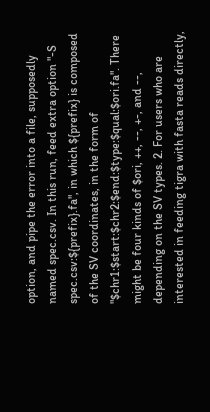option, and pipe the error into a file, supposedly named spec.csv. In this run, feed extra option "-S spec.csv:${prefix}.fa", in which ${prefix} is composed of the SV coordinates, in the form of "$chr1:$start:$chr2:$end:$type:$qual:$ori.fa". There might be four kinds of $ori, ++, --, +-, and --, depending on the SV types. 2. For users who are interested in feeding tigra with fasta reads directly,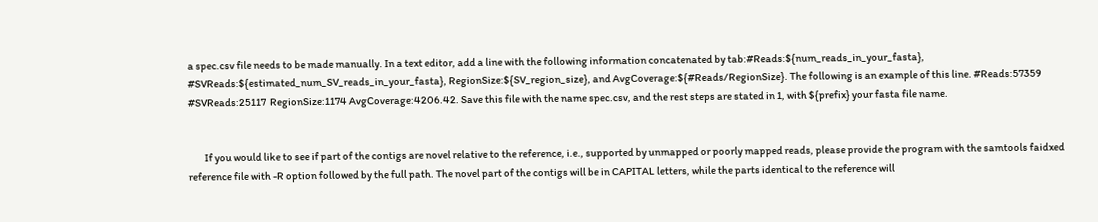a spec.csv file needs to be made manually. In a text editor, add a line with the following information concatenated by tab:#Reads:${num_reads_in_your_fasta}, #SVReads:${estimated_num_SV_reads_in_your_fasta}, RegionSize:${SV_region_size}, and AvgCoverage:${#Reads/RegionSize}. The following is an example of this line. #Reads:57359    #SVReads:25117  RegionSize:1174 AvgCoverage:4206.42. Save this file with the name spec.csv, and the rest steps are stated in 1, with ${prefix} your fasta file name.


        If you would like to see if part of the contigs are novel relative to the reference, i.e., supported by unmapped or poorly mapped reads, please provide the program with the samtools faidxed reference file with -R option followed by the full path. The novel part of the contigs will be in CAPITAL letters, while the parts identical to the reference will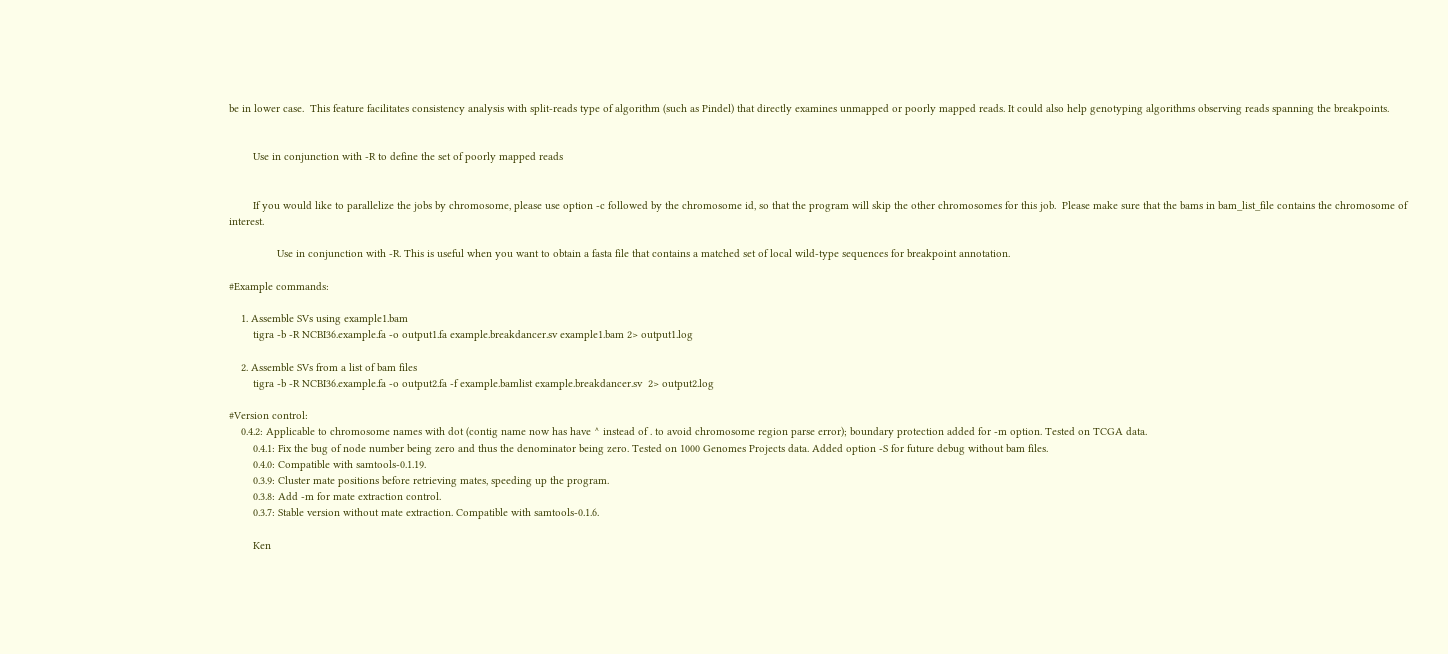be in lower case.  This feature facilitates consistency analysis with split-reads type of algorithm (such as Pindel) that directly examines unmapped or poorly mapped reads. It could also help genotyping algorithms observing reads spanning the breakpoints.


        Use in conjunction with -R to define the set of poorly mapped reads


        If you would like to parallelize the jobs by chromosome, please use option -c followed by the chromosome id, so that the program will skip the other chromosomes for this job.  Please make sure that the bams in bam_list_file contains the chromosome of interest.

                Use in conjunction with -R. This is useful when you want to obtain a fasta file that contains a matched set of local wild-type sequences for breakpoint annotation.

#Example commands:

    1. Assemble SVs using example1.bam
        tigra -b -R NCBI36.example.fa -o output1.fa example.breakdancer.sv example1.bam 2> output1.log

    2. Assemble SVs from a list of bam files
        tigra -b -R NCBI36.example.fa -o output2.fa -f example.bamlist example.breakdancer.sv  2> output2.log

#Version control:
    0.4.2: Applicable to chromosome names with dot (contig name now has have ^ instead of . to avoid chromosome region parse error); boundary protection added for -m option. Tested on TCGA data.
        0.4.1: Fix the bug of node number being zero and thus the denominator being zero. Tested on 1000 Genomes Projects data. Added option -S for future debug without bam files.
        0.4.0: Compatible with samtools-0.1.19.
        0.3.9: Cluster mate positions before retrieving mates, speeding up the program.
        0.3.8: Add -m for mate extraction control.
        0.3.7: Stable version without mate extraction. Compatible with samtools-0.1.6.

        Ken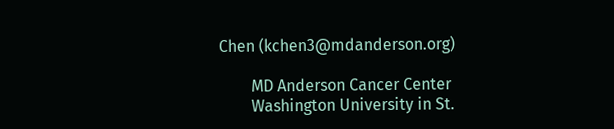Chen (kchen3@mdanderson.org)

        MD Anderson Cancer Center
        Washington University in St.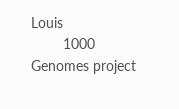Louis
        1000 Genomes project